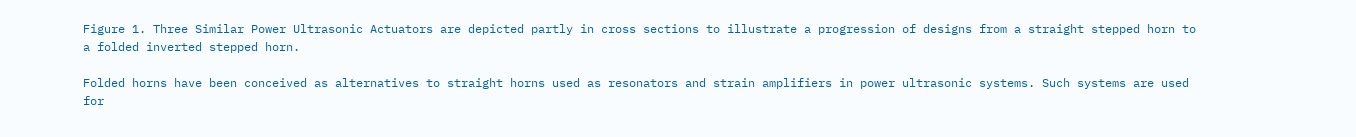Figure 1. Three Similar Power Ultrasonic Actuators are depicted partly in cross sections to illustrate a progression of designs from a straight stepped horn to a folded inverted stepped horn.

Folded horns have been conceived as alternatives to straight horns used as resonators and strain amplifiers in power ultrasonic systems. Such systems are used for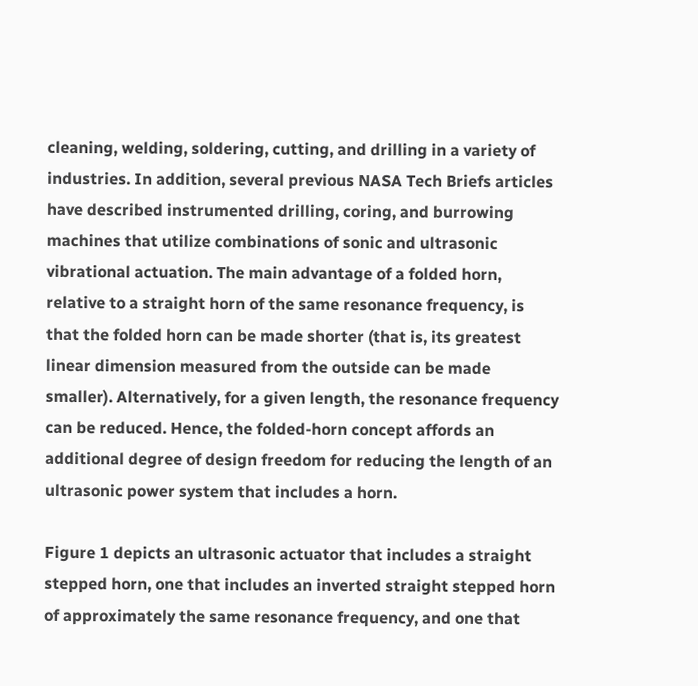cleaning, welding, soldering, cutting, and drilling in a variety of industries. In addition, several previous NASA Tech Briefs articles have described instrumented drilling, coring, and burrowing machines that utilize combinations of sonic and ultrasonic vibrational actuation. The main advantage of a folded horn, relative to a straight horn of the same resonance frequency, is that the folded horn can be made shorter (that is, its greatest linear dimension measured from the outside can be made smaller). Alternatively, for a given length, the resonance frequency can be reduced. Hence, the folded-horn concept affords an additional degree of design freedom for reducing the length of an ultrasonic power system that includes a horn.

Figure 1 depicts an ultrasonic actuator that includes a straight stepped horn, one that includes an inverted straight stepped horn of approximately the same resonance frequency, and one that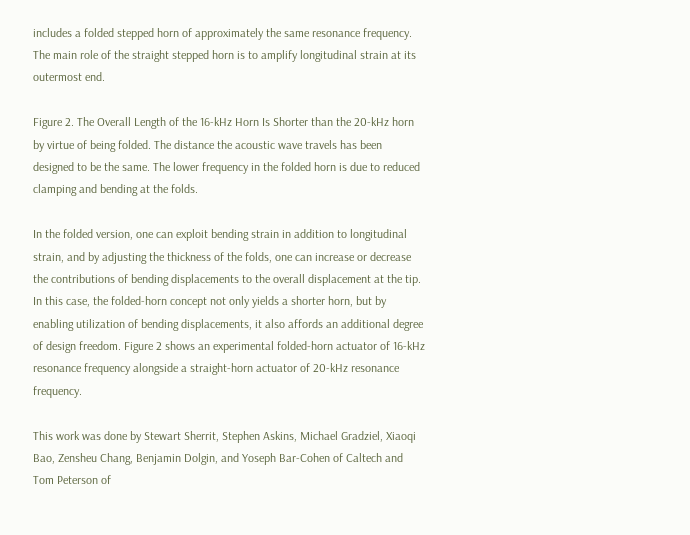includes a folded stepped horn of approximately the same resonance frequency. The main role of the straight stepped horn is to amplify longitudinal strain at its outermost end.

Figure 2. The Overall Length of the 16-kHz Horn Is Shorter than the 20-kHz horn by virtue of being folded. The distance the acoustic wave travels has been designed to be the same. The lower frequency in the folded horn is due to reduced clamping and bending at the folds.

In the folded version, one can exploit bending strain in addition to longitudinal strain, and by adjusting the thickness of the folds, one can increase or decrease the contributions of bending displacements to the overall displacement at the tip. In this case, the folded-horn concept not only yields a shorter horn, but by enabling utilization of bending displacements, it also affords an additional degree of design freedom. Figure 2 shows an experimental folded-horn actuator of 16-kHz resonance frequency alongside a straight-horn actuator of 20-kHz resonance frequency.

This work was done by Stewart Sherrit, Stephen Askins, Michael Gradziel, Xiaoqi Bao, Zensheu Chang, Benjamin Dolgin, and Yoseph Bar-Cohen of Caltech and Tom Peterson of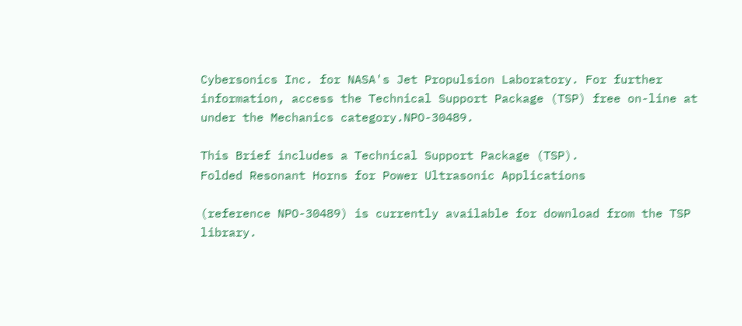Cybersonics Inc. for NASA's Jet Propulsion Laboratory. For further information, access the Technical Support Package (TSP) free on-line at under the Mechanics category.NPO-30489.

This Brief includes a Technical Support Package (TSP).
Folded Resonant Horns for Power Ultrasonic Applications

(reference NPO-30489) is currently available for download from the TSP library.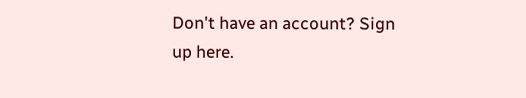Don't have an account? Sign up here.